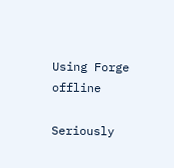Using Forge offline

Seriously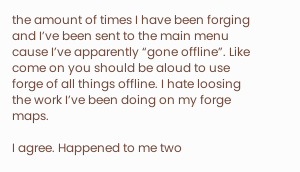the amount of times I have been forging and I’ve been sent to the main menu cause I’ve apparently “gone offline”. Like come on you should be aloud to use forge of all things offline. I hate loosing the work I’ve been doing on my forge maps.

I agree. Happened to me two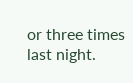or three times last night.